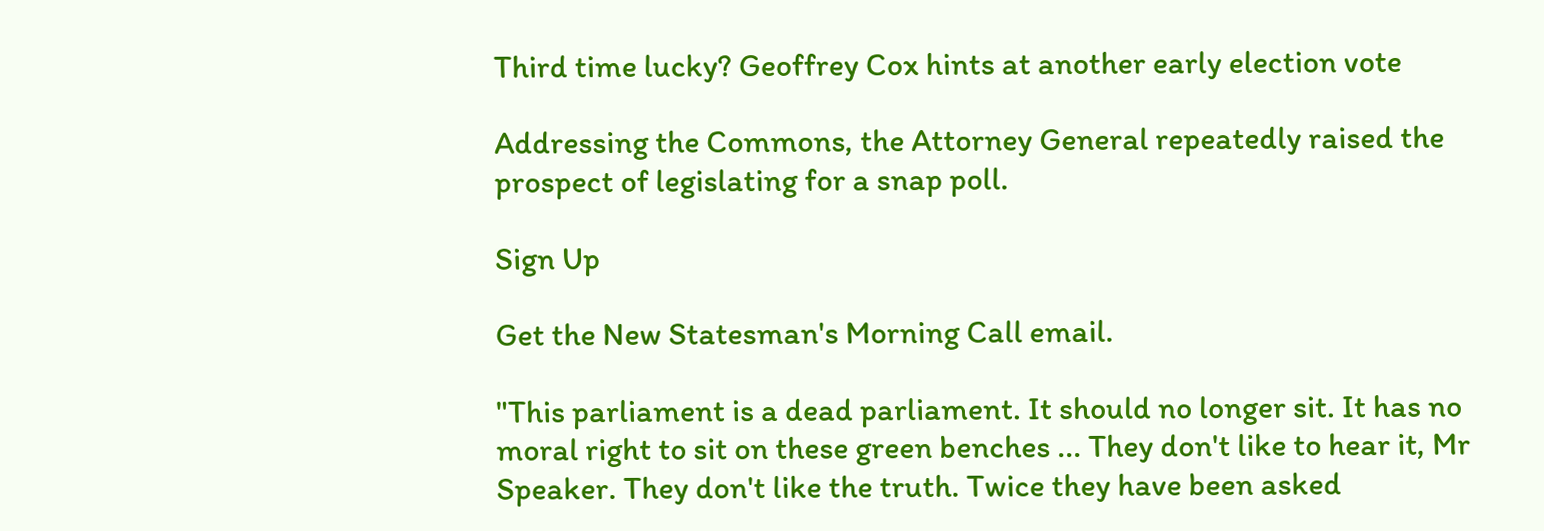Third time lucky? Geoffrey Cox hints at another early election vote

Addressing the Commons, the Attorney General repeatedly raised the prospect of legislating for a snap poll.

Sign Up

Get the New Statesman's Morning Call email.

"This parliament is a dead parliament. It should no longer sit. It has no moral right to sit on these green benches ... They don't like to hear it, Mr Speaker. They don't like the truth. Twice they have been asked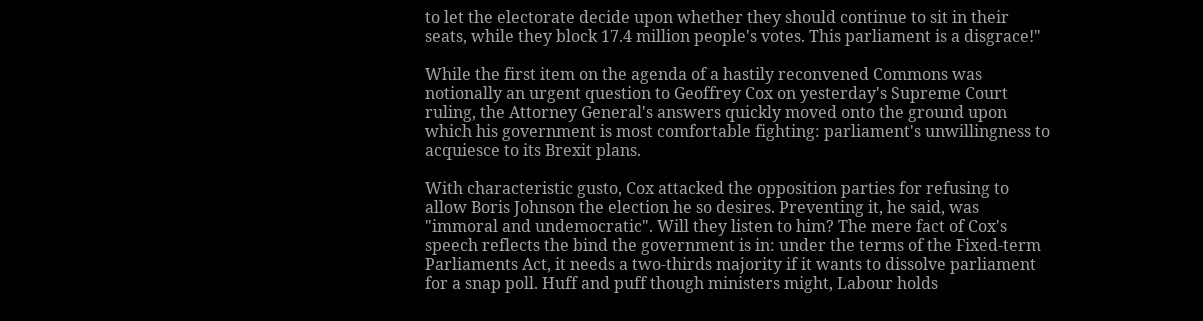to let the electorate decide upon whether they should continue to sit in their seats, while they block 17.4 million people's votes. This parliament is a disgrace!"

While the first item on the agenda of a hastily reconvened Commons was notionally an urgent question to Geoffrey Cox on yesterday's Supreme Court ruling, the Attorney General's answers quickly moved onto the ground upon which his government is most comfortable fighting: parliament's unwillingness to acquiesce to its Brexit plans.

With characteristic gusto, Cox attacked the opposition parties for refusing to allow Boris Johnson the election he so desires. Preventing it, he said, was "immoral and undemocratic". Will they listen to him? The mere fact of Cox's speech reflects the bind the government is in: under the terms of the Fixed-term Parliaments Act, it needs a two-thirds majority if it wants to dissolve parliament for a snap poll. Huff and puff though ministers might, Labour holds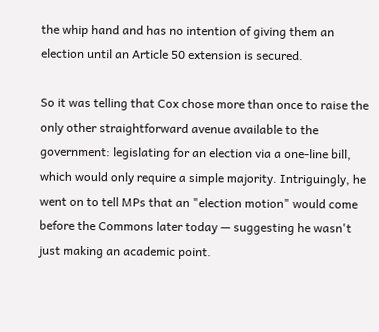the whip hand and has no intention of giving them an election until an Article 50 extension is secured.

So it was telling that Cox chose more than once to raise the only other straightforward avenue available to the government: legislating for an election via a one-line bill, which would only require a simple majority. Intriguingly, he went on to tell MPs that an "election motion" would come before the Commons later today — suggesting he wasn't just making an academic point.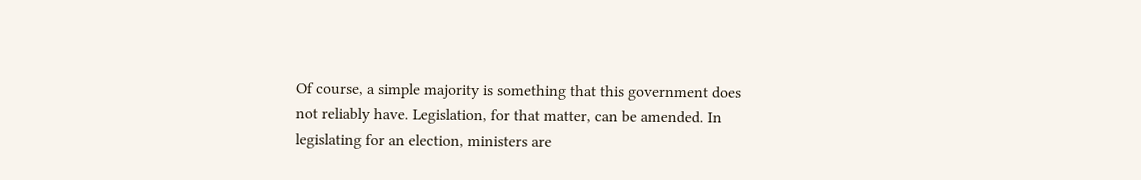Of course, a simple majority is something that this government does not reliably have. Legislation, for that matter, can be amended. In legislating for an election, ministers are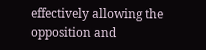effectively allowing the opposition and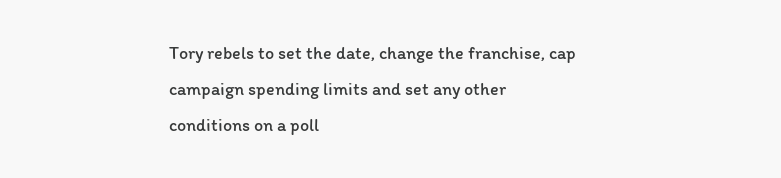Tory rebels to set the date, change the franchise, cap campaign spending limits and set any other conditions on a poll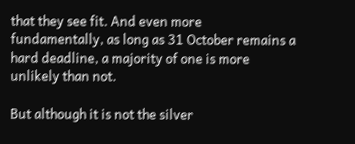that they see fit. And even more fundamentally, as long as 31 October remains a hard deadline, a majority of one is more unlikely than not.

But although it is not the silver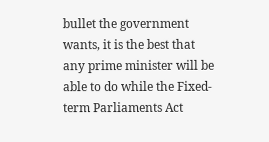bullet the government wants, it is the best that any prime minister will be able to do while the Fixed-term Parliaments Act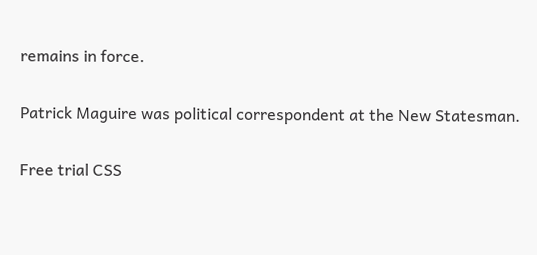remains in force.

Patrick Maguire was political correspondent at the New Statesman.

Free trial CSS